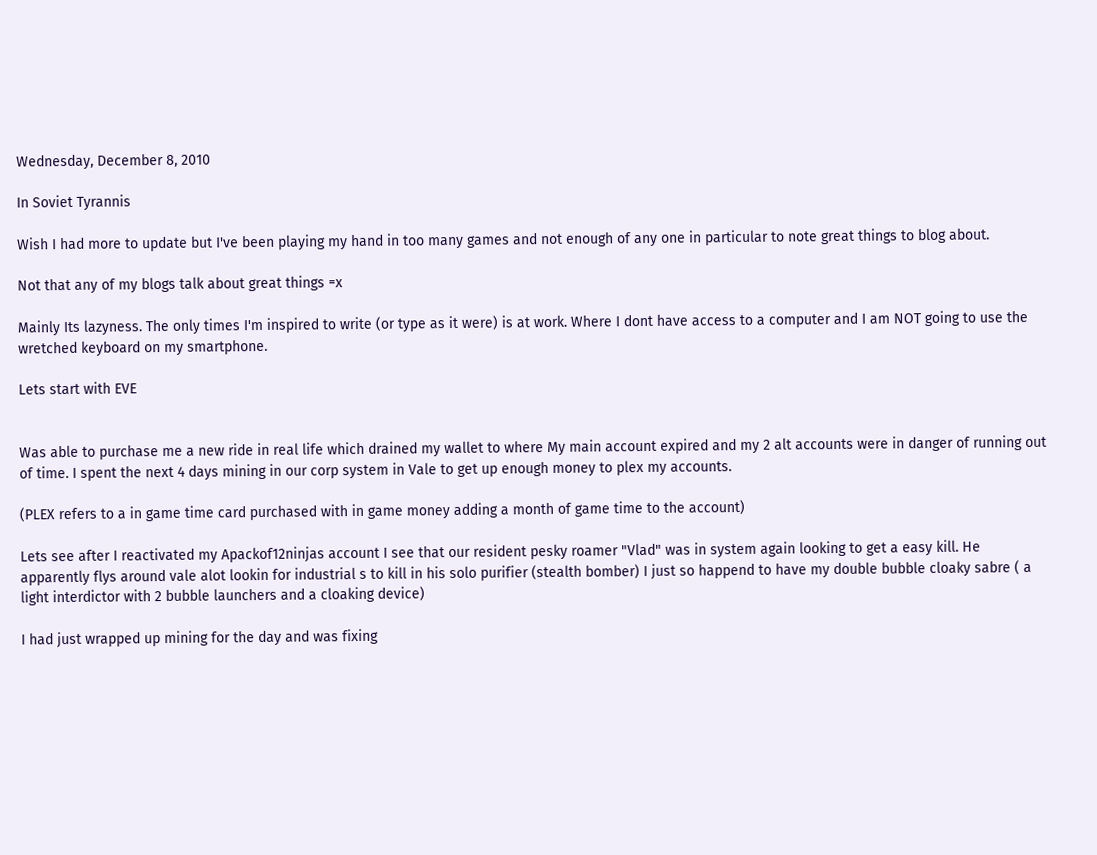Wednesday, December 8, 2010

In Soviet Tyrannis

Wish I had more to update but I've been playing my hand in too many games and not enough of any one in particular to note great things to blog about.

Not that any of my blogs talk about great things =x

Mainly Its lazyness. The only times I'm inspired to write (or type as it were) is at work. Where I dont have access to a computer and I am NOT going to use the wretched keyboard on my smartphone.

Lets start with EVE


Was able to purchase me a new ride in real life which drained my wallet to where My main account expired and my 2 alt accounts were in danger of running out of time. I spent the next 4 days mining in our corp system in Vale to get up enough money to plex my accounts.

(PLEX refers to a in game time card purchased with in game money adding a month of game time to the account)

Lets see after I reactivated my Apackof12ninjas account I see that our resident pesky roamer "Vlad" was in system again looking to get a easy kill. He apparently flys around vale alot lookin for industrial s to kill in his solo purifier (stealth bomber) I just so happend to have my double bubble cloaky sabre ( a light interdictor with 2 bubble launchers and a cloaking device)

I had just wrapped up mining for the day and was fixing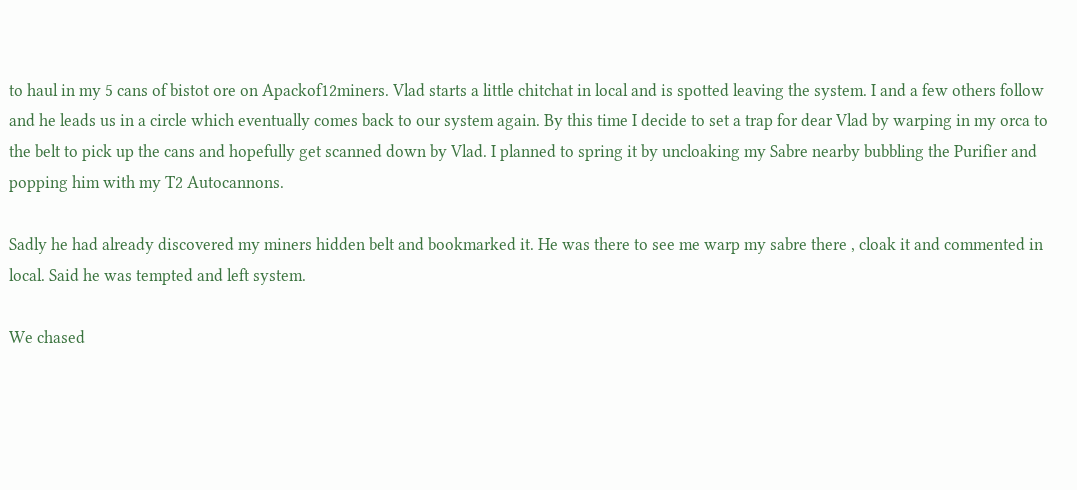to haul in my 5 cans of bistot ore on Apackof12miners. Vlad starts a little chitchat in local and is spotted leaving the system. I and a few others follow and he leads us in a circle which eventually comes back to our system again. By this time I decide to set a trap for dear Vlad by warping in my orca to the belt to pick up the cans and hopefully get scanned down by Vlad. I planned to spring it by uncloaking my Sabre nearby bubbling the Purifier and popping him with my T2 Autocannons.

Sadly he had already discovered my miners hidden belt and bookmarked it. He was there to see me warp my sabre there , cloak it and commented in local. Said he was tempted and left system.

We chased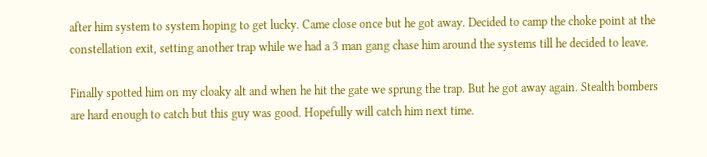after him system to system hoping to get lucky. Came close once but he got away. Decided to camp the choke point at the constellation exit, setting another trap while we had a 3 man gang chase him around the systems till he decided to leave.

Finally spotted him on my cloaky alt and when he hit the gate we sprung the trap. But he got away again. Stealth bombers are hard enough to catch but this guy was good. Hopefully will catch him next time.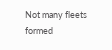Not many fleets formed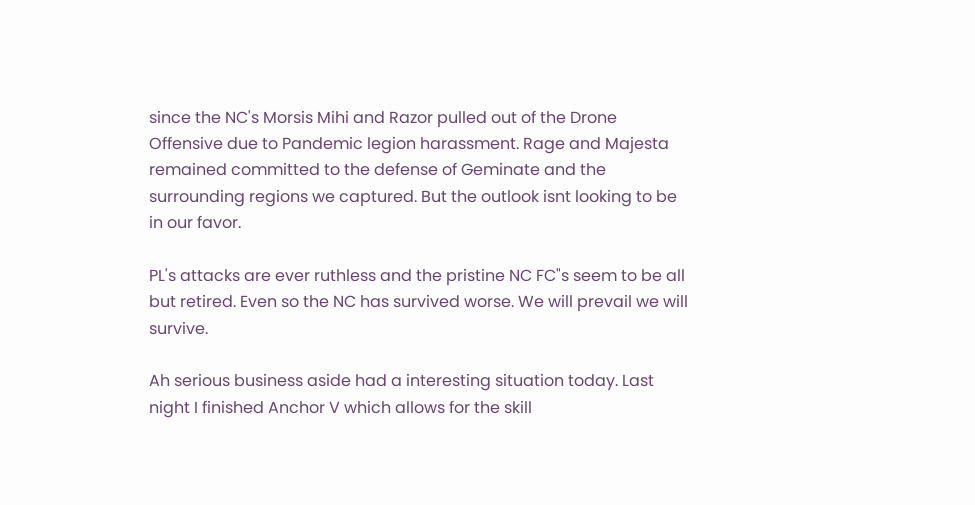since the NC's Morsis Mihi and Razor pulled out of the Drone Offensive due to Pandemic legion harassment. Rage and Majesta remained committed to the defense of Geminate and the surrounding regions we captured. But the outlook isnt looking to be in our favor.

PL's attacks are ever ruthless and the pristine NC FC"s seem to be all but retired. Even so the NC has survived worse. We will prevail we will survive.

Ah serious business aside had a interesting situation today. Last night I finished Anchor V which allows for the skill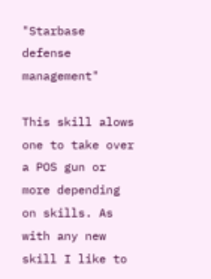"Starbase defense management"

This skill alows one to take over a POS gun or more depending on skills. As with any new skill I like to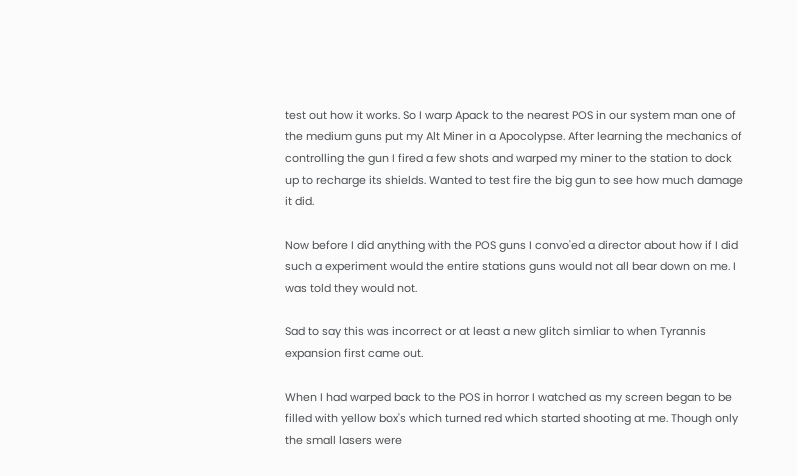test out how it works. So I warp Apack to the nearest POS in our system man one of the medium guns put my Alt Miner in a Apocolypse. After learning the mechanics of controlling the gun I fired a few shots and warped my miner to the station to dock up to recharge its shields. Wanted to test fire the big gun to see how much damage it did.

Now before I did anything with the POS guns I convo'ed a director about how if I did such a experiment would the entire stations guns would not all bear down on me. I was told they would not.

Sad to say this was incorrect or at least a new glitch simliar to when Tyrannis expansion first came out.

When I had warped back to the POS in horror I watched as my screen began to be filled with yellow box's which turned red which started shooting at me. Though only the small lasers were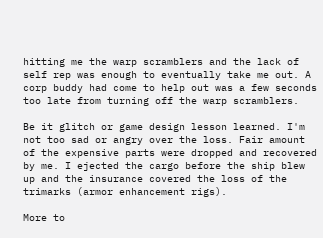hitting me the warp scramblers and the lack of self rep was enough to eventually take me out. A corp buddy had come to help out was a few seconds too late from turning off the warp scramblers.

Be it glitch or game design lesson learned. I'm not too sad or angry over the loss. Fair amount of the expensive parts were dropped and recovered by me. I ejected the cargo before the ship blew up and the insurance covered the loss of the trimarks (armor enhancement rigs).

More to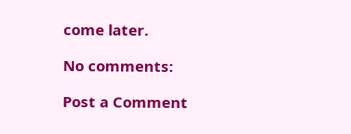come later.

No comments:

Post a Comment